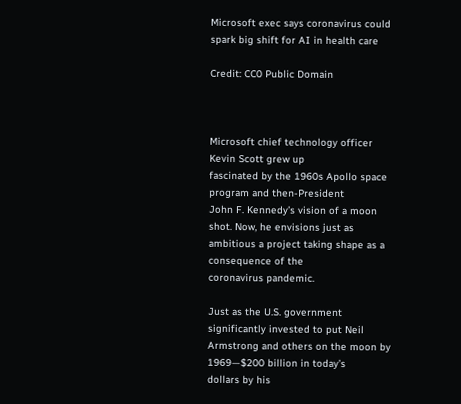Microsoft exec says coronavirus could spark big shift for AI in health care

Credit: CC0 Public Domain



Microsoft chief technology officer Kevin Scott grew up
fascinated by the 1960s Apollo space program and then-President
John F. Kennedy’s vision of a moon shot. Now, he envisions just as
ambitious a project taking shape as a consequence of the
coronavirus pandemic.

Just as the U.S. government significantly invested to put Neil
Armstrong and others on the moon by 1969—$200 billion in today’s
dollars by his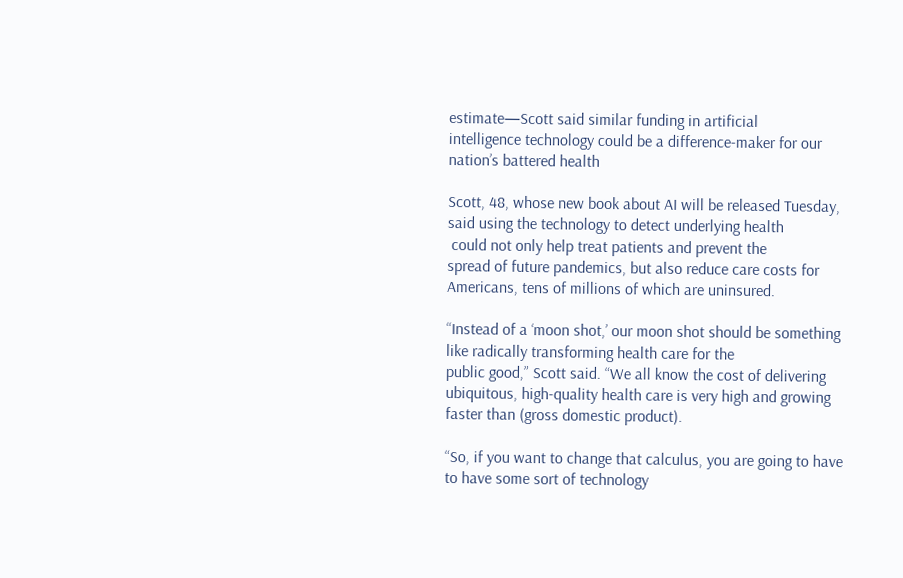estimate—Scott said similar funding in artificial
intelligence technology could be a difference-maker for our
nation’s battered health

Scott, 48, whose new book about AI will be released Tuesday,
said using the technology to detect underlying health
 could not only help treat patients and prevent the
spread of future pandemics, but also reduce care costs for
Americans, tens of millions of which are uninsured.

“Instead of a ‘moon shot,’ our moon shot should be something
like radically transforming health care for the
public good,” Scott said. “We all know the cost of delivering
ubiquitous, high-quality health care is very high and growing
faster than (gross domestic product).

“So, if you want to change that calculus, you are going to have
to have some sort of technology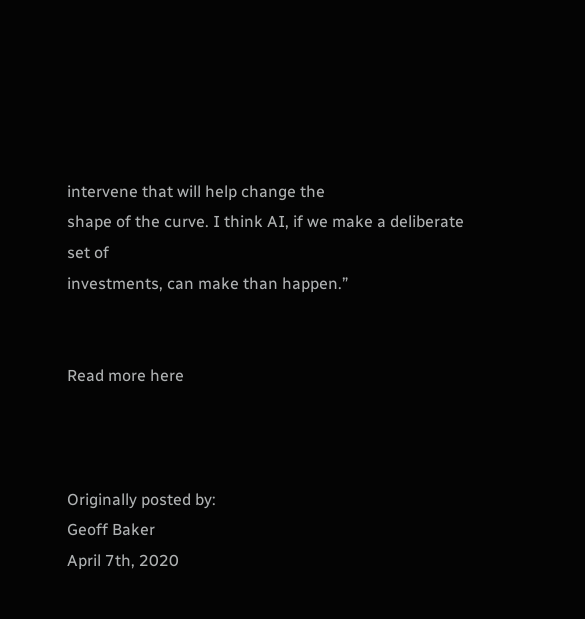intervene that will help change the
shape of the curve. I think AI, if we make a deliberate set of
investments, can make than happen.”


Read more here



Originally posted by:
Geoff Baker
April 7th, 2020